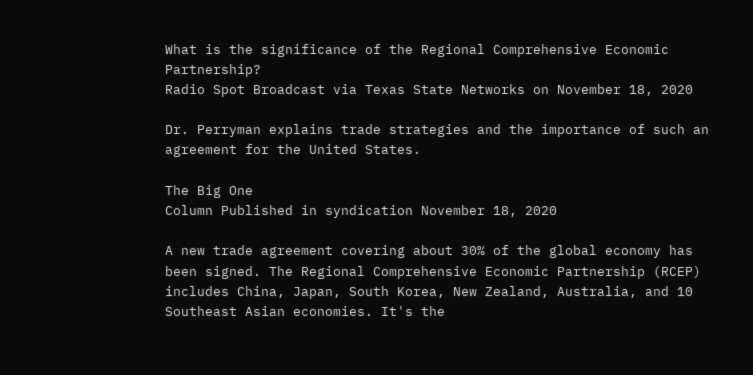What is the significance of the Regional Comprehensive Economic Partnership?
Radio Spot Broadcast via Texas State Networks on November 18, 2020

Dr. Perryman explains trade strategies and the importance of such an agreement for the United States.

The Big One
Column Published in syndication November 18, 2020

A new trade agreement covering about 30% of the global economy has been signed. The Regional Comprehensive Economic Partnership (RCEP) includes China, Japan, South Korea, New Zealand, Australia, and 10 Southeast Asian economies. It's the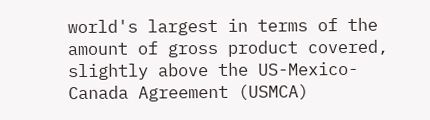world's largest in terms of the amount of gross product covered, slightly above the US-Mexico-Canada Agreement (USMCA)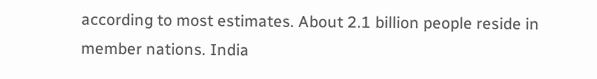according to most estimates. About 2.1 billion people reside in member nations. India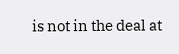is not in the deal at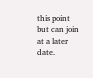this point but can join at a later date.